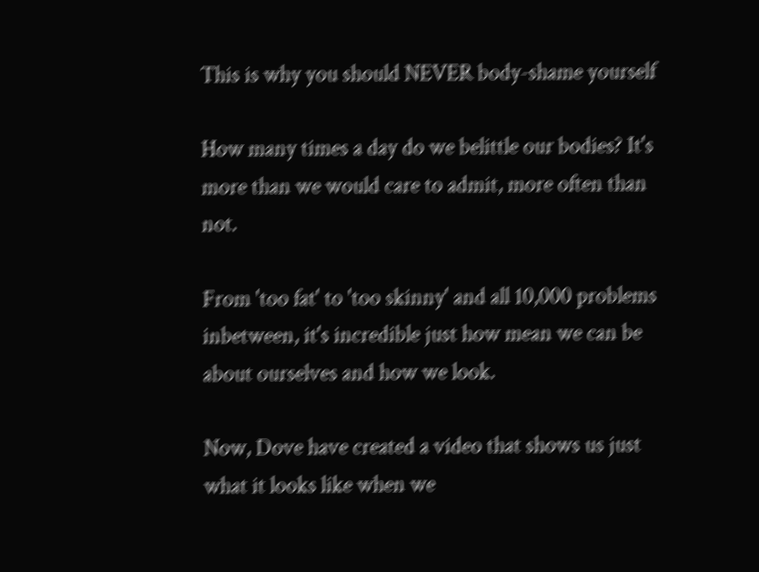This is why you should NEVER body-shame yourself

How many times a day do we belittle our bodies? It's more than we would care to admit, more often than not.

From 'too fat' to 'too skinny' and all 10,000 problems inbetween, it's incredible just how mean we can be about ourselves and how we look.

Now, Dove have created a video that shows us just what it looks like when we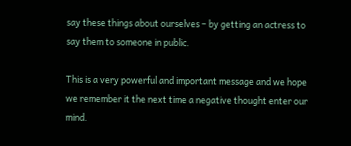say these things about ourselves – by getting an actress to say them to someone in public.

This is a very powerful and important message and we hope we remember it the next time a negative thought enter our mind.